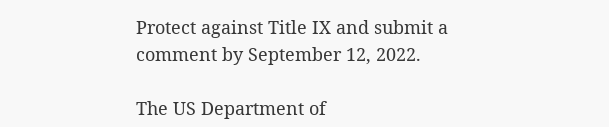Protect against Title IX and submit a comment by September 12, 2022.

The US Department of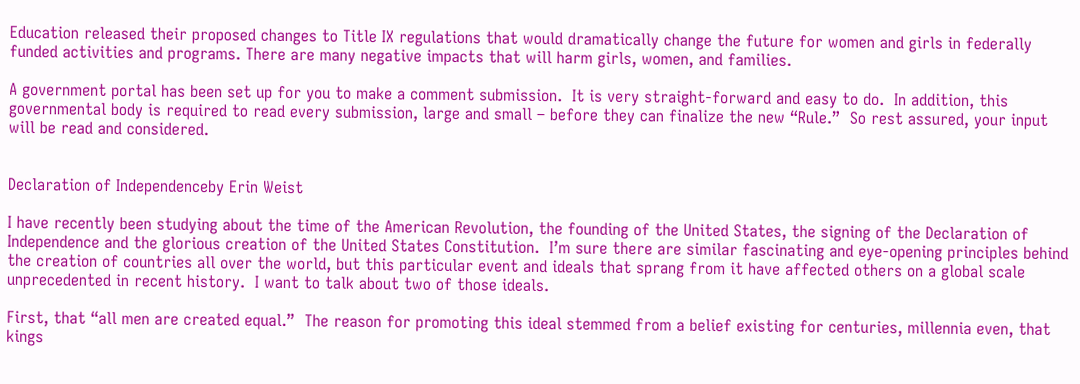Education released their proposed changes to Title IX regulations that would dramatically change the future for women and girls in federally funded activities and programs. There are many negative impacts that will harm girls, women, and families.

A government portal has been set up for you to make a comment submission.  It is very straight-forward and easy to do.  In addition, this governmental body is required to read every submission, large and small – before they can finalize the new “Rule.”  So rest assured, your input will be read and considered.


Declaration of Independenceby Erin Weist

I have recently been studying about the time of the American Revolution, the founding of the United States, the signing of the Declaration of Independence and the glorious creation of the United States Constitution.  I’m sure there are similar fascinating and eye-opening principles behind the creation of countries all over the world, but this particular event and ideals that sprang from it have affected others on a global scale unprecedented in recent history.  I want to talk about two of those ideals.

First, that “all men are created equal.”  The reason for promoting this ideal stemmed from a belief existing for centuries, millennia even, that kings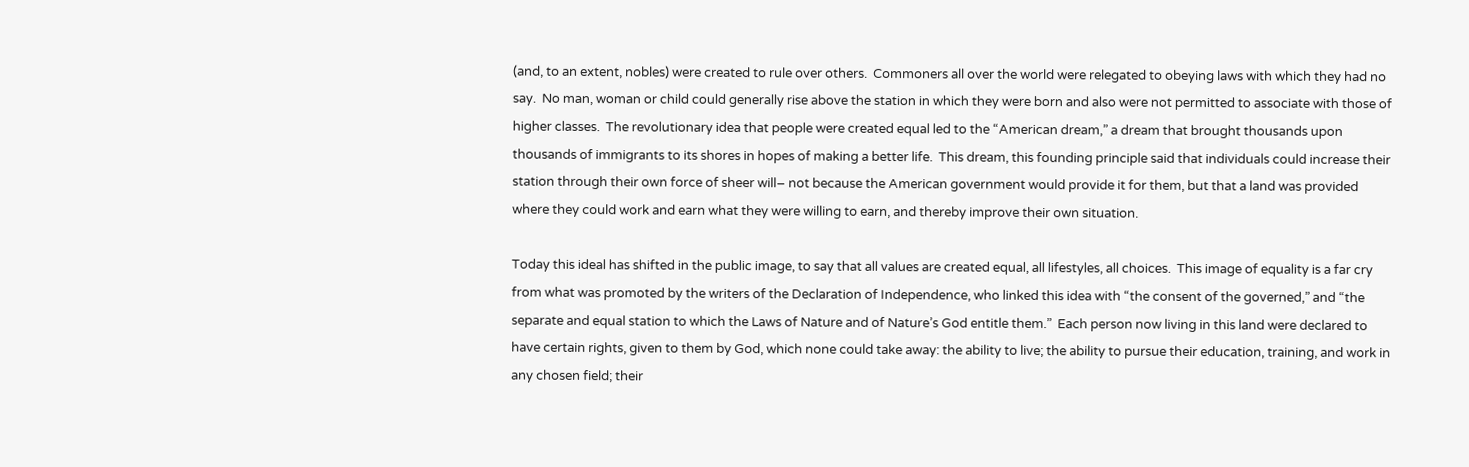(and, to an extent, nobles) were created to rule over others.  Commoners all over the world were relegated to obeying laws with which they had no say.  No man, woman or child could generally rise above the station in which they were born and also were not permitted to associate with those of higher classes.  The revolutionary idea that people were created equal led to the “American dream,” a dream that brought thousands upon thousands of immigrants to its shores in hopes of making a better life.  This dream, this founding principle said that individuals could increase their station through their own force of sheer will– not because the American government would provide it for them, but that a land was provided where they could work and earn what they were willing to earn, and thereby improve their own situation.

Today this ideal has shifted in the public image, to say that all values are created equal, all lifestyles, all choices.  This image of equality is a far cry from what was promoted by the writers of the Declaration of Independence, who linked this idea with “the consent of the governed,” and “the separate and equal station to which the Laws of Nature and of Nature’s God entitle them.”  Each person now living in this land were declared to have certain rights, given to them by God, which none could take away: the ability to live; the ability to pursue their education, training, and work in any chosen field; their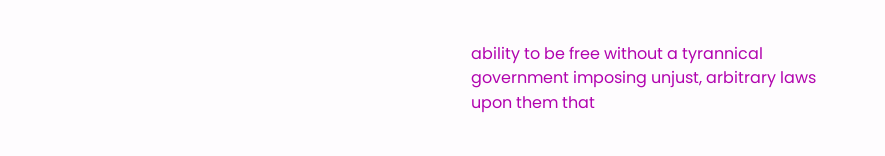ability to be free without a tyrannical government imposing unjust, arbitrary laws upon them that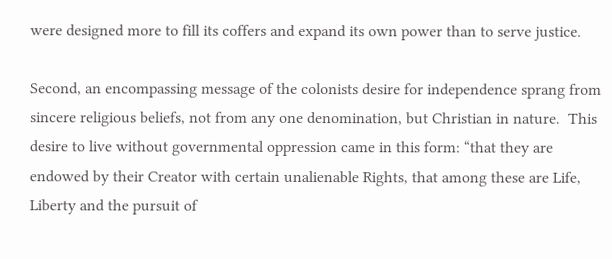were designed more to fill its coffers and expand its own power than to serve justice.

Second, an encompassing message of the colonists desire for independence sprang from sincere religious beliefs, not from any one denomination, but Christian in nature.  This desire to live without governmental oppression came in this form: “that they are endowed by their Creator with certain unalienable Rights, that among these are Life, Liberty and the pursuit of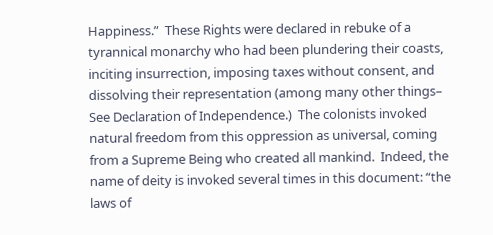Happiness.”  These Rights were declared in rebuke of a tyrannical monarchy who had been plundering their coasts, inciting insurrection, imposing taxes without consent, and dissolving their representation (among many other things– See Declaration of Independence.)  The colonists invoked natural freedom from this oppression as universal, coming from a Supreme Being who created all mankind.  Indeed, the name of deity is invoked several times in this document: “the laws of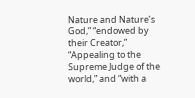Nature and Nature’s God,” “endowed by their Creator,” “Appealing to the Supreme Judge of the world,” and “with a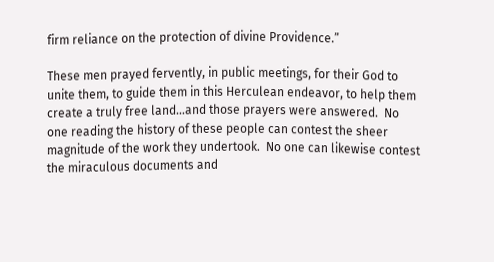firm reliance on the protection of divine Providence.”

These men prayed fervently, in public meetings, for their God to unite them, to guide them in this Herculean endeavor, to help them create a truly free land…and those prayers were answered.  No one reading the history of these people can contest the sheer magnitude of the work they undertook.  No one can likewise contest the miraculous documents and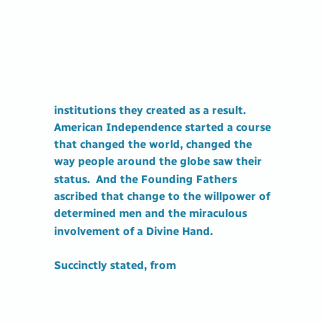institutions they created as a result.  American Independence started a course that changed the world, changed the way people around the globe saw their status.  And the Founding Fathers ascribed that change to the willpower of determined men and the miraculous involvement of a Divine Hand.

Succinctly stated, from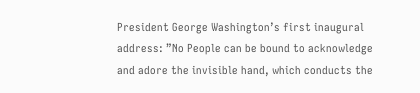President George Washington’s first inaugural address: ”No People can be bound to acknowledge and adore the invisible hand, which conducts the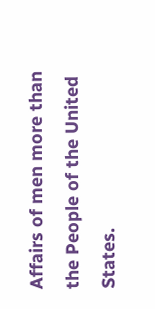Affairs of men more than the People of the United States.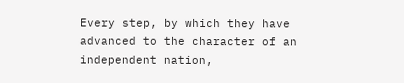Every step, by which they have advanced to the character of an independent nation,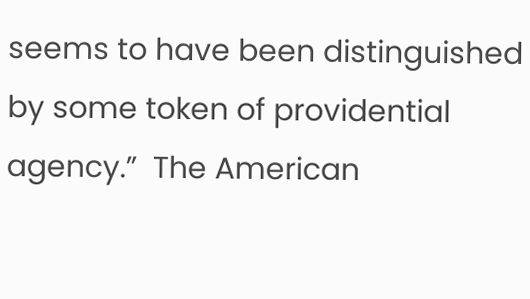seems to have been distinguished by some token of providential agency.”  The American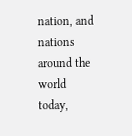nation, and nations around the world today,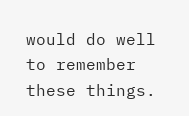would do well to remember these things.